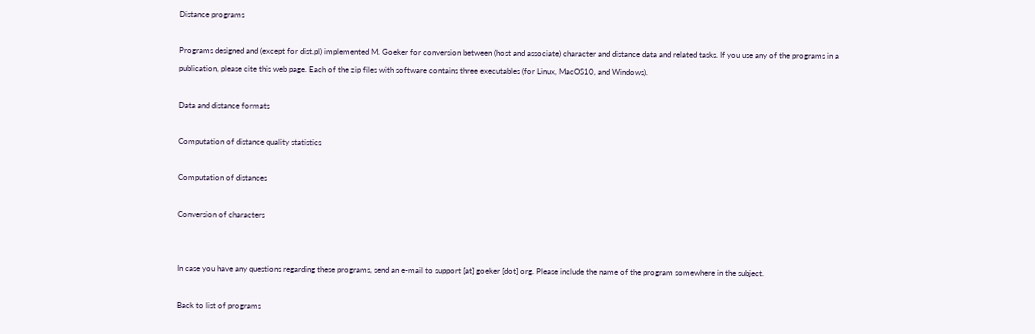Distance programs

Programs designed and (except for dist.pl) implemented M. Goeker for conversion between (host and associate) character and distance data and related tasks. If you use any of the programs in a publication, please cite this web page. Each of the zip files with software contains three executables (for Linux, MacOS10, and Windows).

Data and distance formats

Computation of distance quality statistics

Computation of distances

Conversion of characters


In case you have any questions regarding these programs, send an e-mail to support [at] goeker [dot] org. Please include the name of the program somewhere in the subject.

Back to list of programs